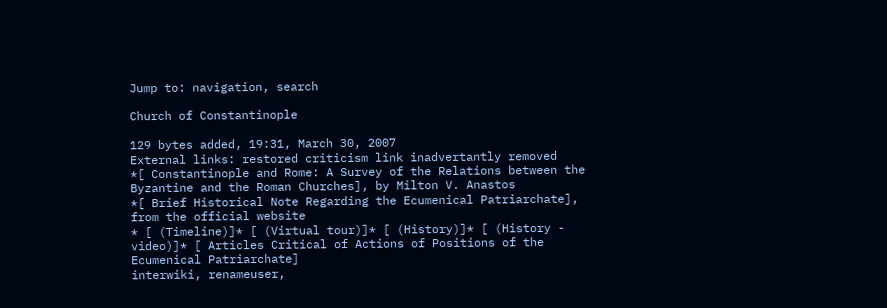Jump to: navigation, search

Church of Constantinople

129 bytes added, 19:31, March 30, 2007
External links: restored criticism link inadvertantly removed
*[ Constantinople and Rome: A Survey of the Relations between the Byzantine and the Roman Churches], by Milton V. Anastos
*[ Brief Historical Note Regarding the Ecumenical Patriarchate], from the official website
* [ (Timeline)]* [ (Virtual tour)]* [ (History)]* [ (History - video)]* [ Articles Critical of Actions of Positions of the Ecumenical Patriarchate]
interwiki, renameuser,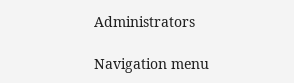Administrators

Navigation menu